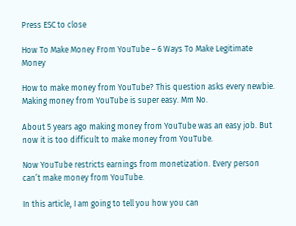Press ESC to close

How To Make Money From YouTube – 6 Ways To Make Legitimate Money

How to make money from YouTube? This question asks every newbie. Making money from YouTube is super easy. Mm No.

About 5 years ago making money from YouTube was an easy job. But now it is too difficult to make money from YouTube.

Now YouTube restricts earnings from monetization. Every person can’t make money from YouTube.

In this article, I am going to tell you how you can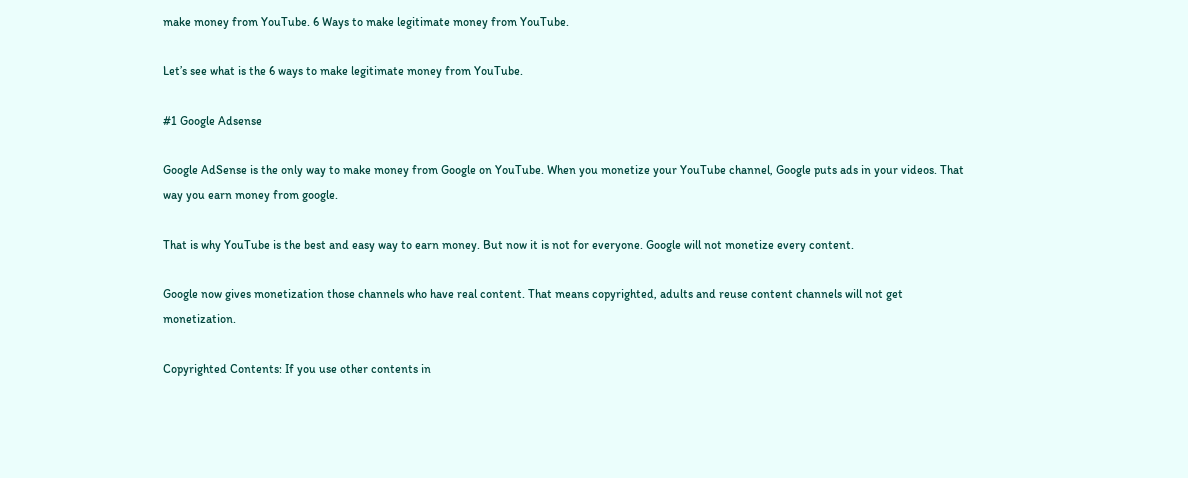make money from YouTube. 6 Ways to make legitimate money from YouTube.

Let’s see what is the 6 ways to make legitimate money from YouTube.

#1 Google Adsense

Google AdSense is the only way to make money from Google on YouTube. When you monetize your YouTube channel, Google puts ads in your videos. That way you earn money from google.

That is why YouTube is the best and easy way to earn money. But now it is not for everyone. Google will not monetize every content.

Google now gives monetization those channels who have real content. That means copyrighted, adults and reuse content channels will not get monetization.

Copyrighted Contents: If you use other contents in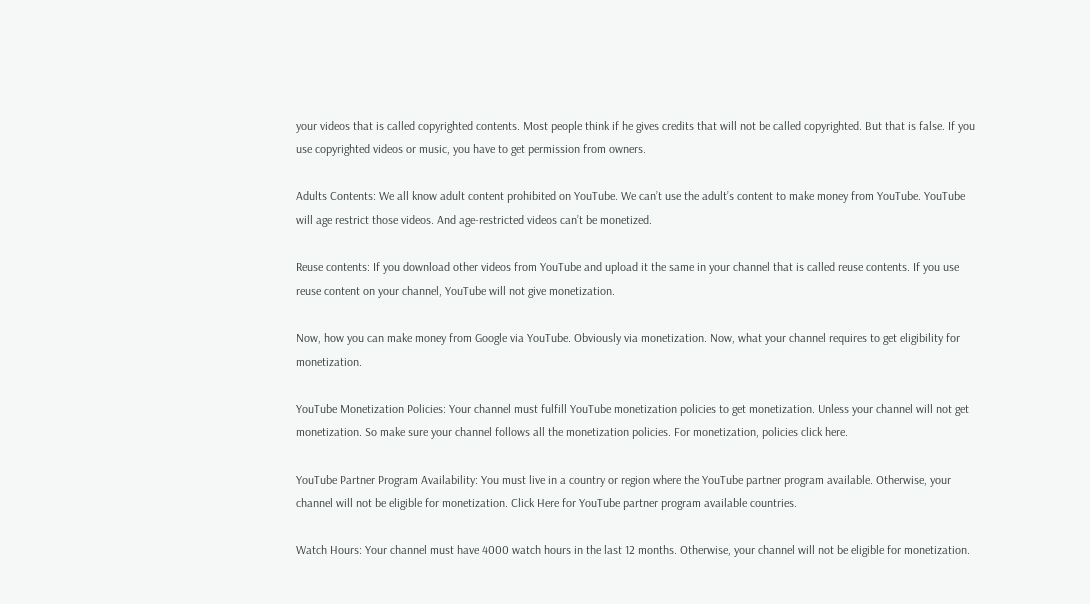your videos that is called copyrighted contents. Most people think if he gives credits that will not be called copyrighted. But that is false. If you use copyrighted videos or music, you have to get permission from owners.

Adults Contents: We all know adult content prohibited on YouTube. We can’t use the adult’s content to make money from YouTube. YouTube will age restrict those videos. And age-restricted videos can’t be monetized.

Reuse contents: If you download other videos from YouTube and upload it the same in your channel that is called reuse contents. If you use reuse content on your channel, YouTube will not give monetization.

Now, how you can make money from Google via YouTube. Obviously via monetization. Now, what your channel requires to get eligibility for monetization.

YouTube Monetization Policies: Your channel must fulfill YouTube monetization policies to get monetization. Unless your channel will not get monetization. So make sure your channel follows all the monetization policies. For monetization, policies click here.

YouTube Partner Program Availability: You must live in a country or region where the YouTube partner program available. Otherwise, your channel will not be eligible for monetization. Click Here for YouTube partner program available countries.

Watch Hours: Your channel must have 4000 watch hours in the last 12 months. Otherwise, your channel will not be eligible for monetization.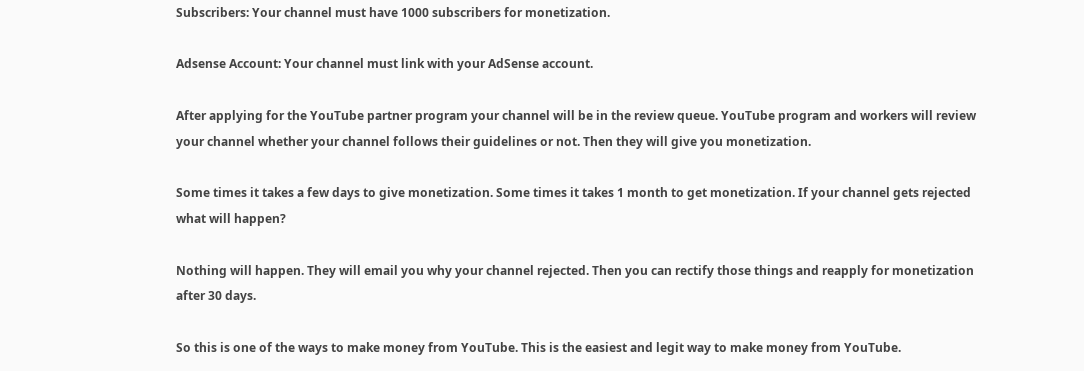Subscribers: Your channel must have 1000 subscribers for monetization.

Adsense Account: Your channel must link with your AdSense account.

After applying for the YouTube partner program your channel will be in the review queue. YouTube program and workers will review your channel whether your channel follows their guidelines or not. Then they will give you monetization.

Some times it takes a few days to give monetization. Some times it takes 1 month to get monetization. If your channel gets rejected what will happen?

Nothing will happen. They will email you why your channel rejected. Then you can rectify those things and reapply for monetization after 30 days.

So this is one of the ways to make money from YouTube. This is the easiest and legit way to make money from YouTube.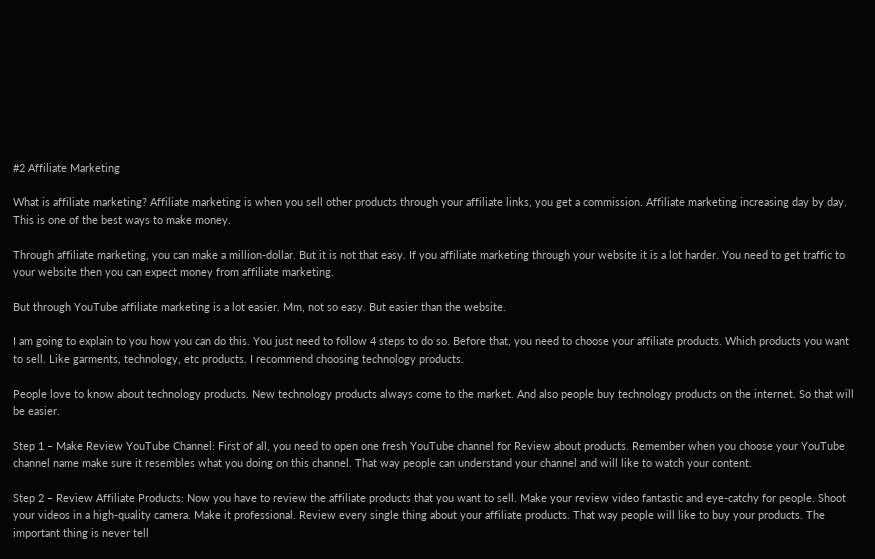#2 Affiliate Marketing

What is affiliate marketing? Affiliate marketing is when you sell other products through your affiliate links, you get a commission. Affiliate marketing increasing day by day. This is one of the best ways to make money.

Through affiliate marketing, you can make a million-dollar. But it is not that easy. If you affiliate marketing through your website it is a lot harder. You need to get traffic to your website then you can expect money from affiliate marketing.

But through YouTube affiliate marketing is a lot easier. Mm, not so easy. But easier than the website.

I am going to explain to you how you can do this. You just need to follow 4 steps to do so. Before that, you need to choose your affiliate products. Which products you want to sell. Like garments, technology, etc products. I recommend choosing technology products.

People love to know about technology products. New technology products always come to the market. And also people buy technology products on the internet. So that will be easier.

Step 1 – Make Review YouTube Channel: First of all, you need to open one fresh YouTube channel for Review about products. Remember when you choose your YouTube channel name make sure it resembles what you doing on this channel. That way people can understand your channel and will like to watch your content.

Step 2 – Review Affiliate Products: Now you have to review the affiliate products that you want to sell. Make your review video fantastic and eye-catchy for people. Shoot your videos in a high-quality camera. Make it professional. Review every single thing about your affiliate products. That way people will like to buy your products. The important thing is never tell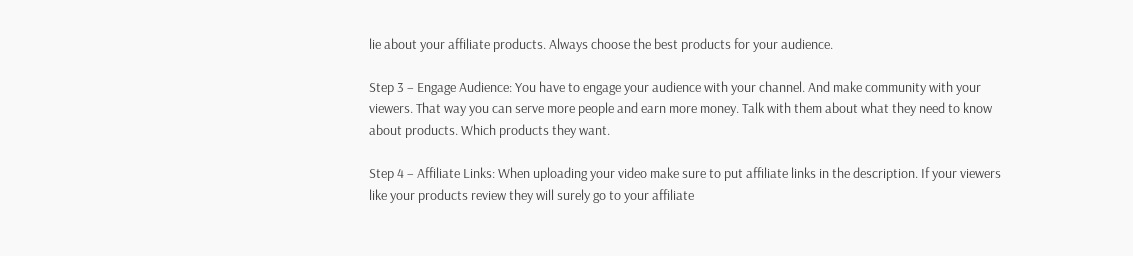lie about your affiliate products. Always choose the best products for your audience.

Step 3 – Engage Audience: You have to engage your audience with your channel. And make community with your viewers. That way you can serve more people and earn more money. Talk with them about what they need to know about products. Which products they want.

Step 4 – Affiliate Links: When uploading your video make sure to put affiliate links in the description. If your viewers like your products review they will surely go to your affiliate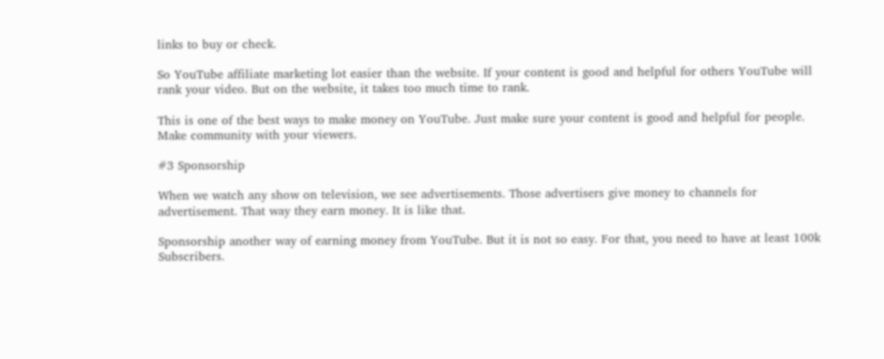links to buy or check.

So YouTube affiliate marketing lot easier than the website. If your content is good and helpful for others YouTube will rank your video. But on the website, it takes too much time to rank.

This is one of the best ways to make money on YouTube. Just make sure your content is good and helpful for people. Make community with your viewers.

#3 Sponsorship

When we watch any show on television, we see advertisements. Those advertisers give money to channels for advertisement. That way they earn money. It is like that.

Sponsorship another way of earning money from YouTube. But it is not so easy. For that, you need to have at least 100k Subscribers.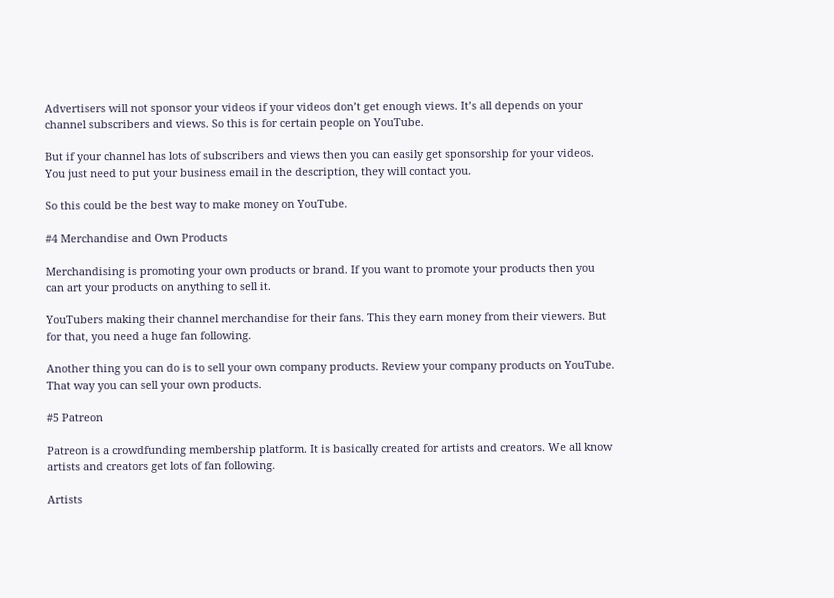Advertisers will not sponsor your videos if your videos don’t get enough views. It’s all depends on your channel subscribers and views. So this is for certain people on YouTube.

But if your channel has lots of subscribers and views then you can easily get sponsorship for your videos. You just need to put your business email in the description, they will contact you.

So this could be the best way to make money on YouTube.

#4 Merchandise and Own Products

Merchandising is promoting your own products or brand. If you want to promote your products then you can art your products on anything to sell it.

YouTubers making their channel merchandise for their fans. This they earn money from their viewers. But for that, you need a huge fan following.

Another thing you can do is to sell your own company products. Review your company products on YouTube. That way you can sell your own products.

#5 Patreon

Patreon is a crowdfunding membership platform. It is basically created for artists and creators. We all know artists and creators get lots of fan following.

Artists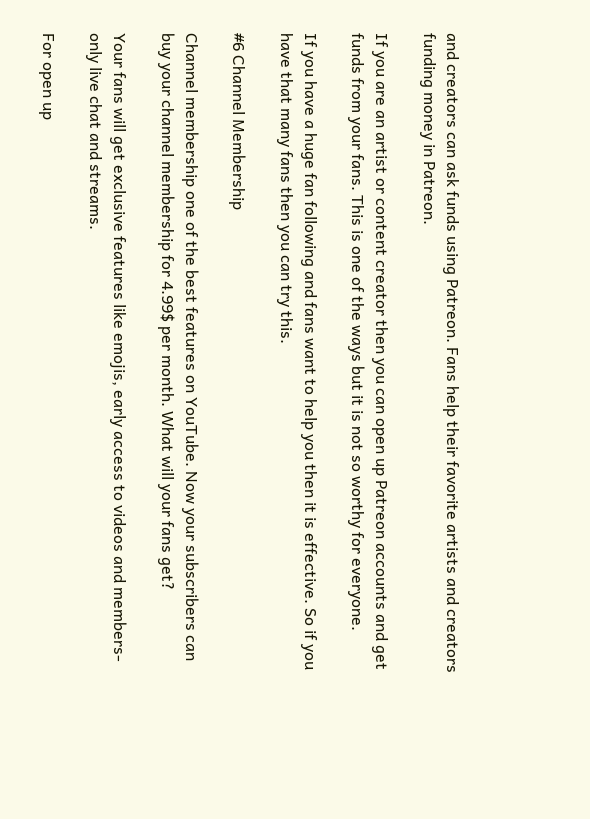and creators can ask funds using Patreon. Fans help their favorite artists and creators funding money in Patreon.

If you are an artist or content creator then you can open up Patreon accounts and get funds from your fans. This is one of the ways but it is not so worthy for everyone.

If you have a huge fan following and fans want to help you then it is effective. So if you have that many fans then you can try this.

#6 Channel Membership

Channel membership one of the best features on YouTube. Now your subscribers can buy your channel membership for 4.99$ per month. What will your fans get?

Your fans will get exclusive features like emojis, early access to videos and members-only live chat and streams.

For open up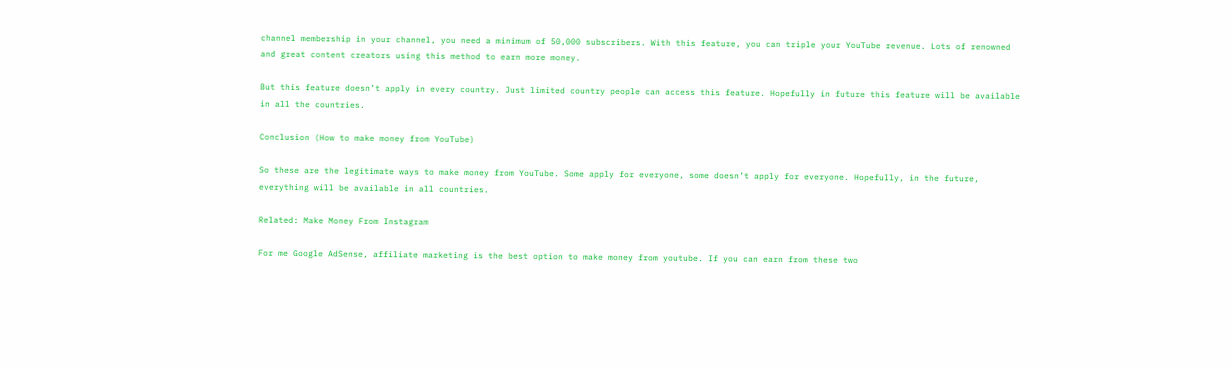channel membership in your channel, you need a minimum of 50,000 subscribers. With this feature, you can triple your YouTube revenue. Lots of renowned and great content creators using this method to earn more money.

But this feature doesn’t apply in every country. Just limited country people can access this feature. Hopefully in future this feature will be available in all the countries.

Conclusion (How to make money from YouTube)

So these are the legitimate ways to make money from YouTube. Some apply for everyone, some doesn’t apply for everyone. Hopefully, in the future, everything will be available in all countries.

Related: Make Money From Instagram

For me Google AdSense, affiliate marketing is the best option to make money from youtube. If you can earn from these two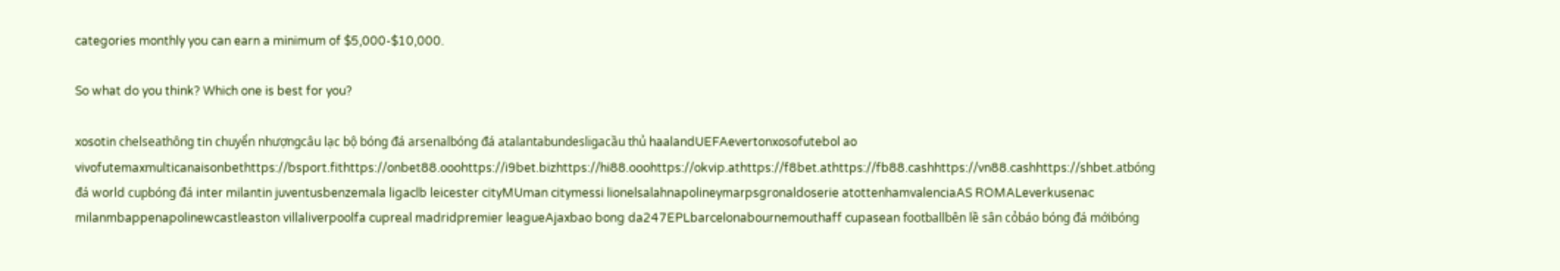categories monthly you can earn a minimum of $5,000-$10,000.

So what do you think? Which one is best for you?

xosotin chelseathông tin chuyển nhượngcâu lạc bộ bóng đá arsenalbóng đá atalantabundesligacầu thủ haalandUEFAevertonxosofutebol ao vivofutemaxmulticanaisonbethttps://bsport.fithttps://onbet88.ooohttps://i9bet.bizhttps://hi88.ooohttps://okvip.athttps://f8bet.athttps://fb88.cashhttps://vn88.cashhttps://shbet.atbóng đá world cupbóng đá inter milantin juventusbenzemala ligaclb leicester cityMUman citymessi lionelsalahnapolineymarpsgronaldoserie atottenhamvalenciaAS ROMALeverkusenac milanmbappenapolinewcastleaston villaliverpoolfa cupreal madridpremier leagueAjaxbao bong da247EPLbarcelonabournemouthaff cupasean footballbên lề sân cỏbáo bóng đá mớibóng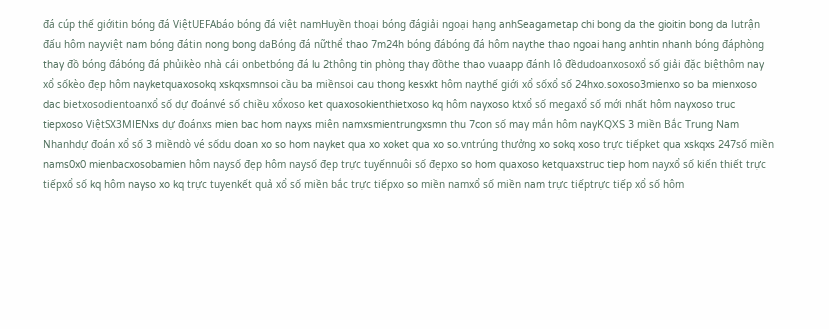đá cúp thế giớitin bóng đá ViệtUEFAbáo bóng đá việt namHuyền thoại bóng đágiải ngoại hạng anhSeagametap chi bong da the gioitin bong da lutrận đấu hôm nayviệt nam bóng đátin nong bong daBóng đá nữthể thao 7m24h bóng đábóng đá hôm naythe thao ngoai hang anhtin nhanh bóng đáphòng thay đồ bóng đábóng đá phủikèo nhà cái onbetbóng đá lu 2thông tin phòng thay đồthe thao vuaapp đánh lô đềdudoanxosoxổ số giải đặc biệthôm nay xổ sốkèo đẹp hôm nayketquaxosokq xskqxsmnsoi cầu ba miềnsoi cau thong kesxkt hôm naythế giới xổ sốxổ số 24hxo.soxoso3mienxo so ba mienxoso dac bietxosodientoanxổ số dự đoánvé số chiều xổxoso ket quaxosokienthietxoso kq hôm nayxoso ktxổ số megaxổ số mới nhất hôm nayxoso truc tiepxoso ViệtSX3MIENxs dự đoánxs mien bac hom nayxs miên namxsmientrungxsmn thu 7con số may mắn hôm nayKQXS 3 miền Bắc Trung Nam Nhanhdự đoán xổ số 3 miềndò vé sốdu doan xo so hom nayket qua xo xoket qua xo so.vntrúng thưởng xo sokq xoso trực tiếpket qua xskqxs 247số miền nams0x0 mienbacxosobamien hôm naysố đẹp hôm naysố đẹp trực tuyếnnuôi số đẹpxo so hom quaxoso ketquaxstruc tiep hom nayxổ số kiến thiết trực tiếpxổ số kq hôm nayso xo kq trực tuyenkết quả xổ số miền bắc trực tiếpxo so miền namxổ số miền nam trực tiếptrực tiếp xổ số hôm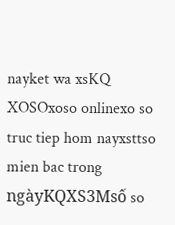nayket wa xsKQ XOSOxoso onlinexo so truc tiep hom nayxsttso mien bac trong ngàyKQXS3Msố so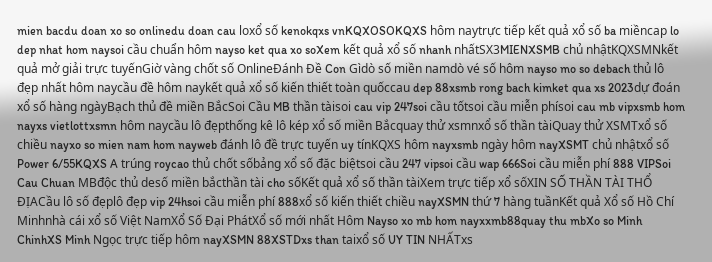mien bacdu doan xo so onlinedu doan cau loxổ số kenokqxs vnKQXOSOKQXS hôm naytrực tiếp kết quả xổ số ba miềncap lo dep nhat hom naysoi cầu chuẩn hôm nayso ket qua xo soXem kết quả xổ số nhanh nhấtSX3MIENXSMB chủ nhậtKQXSMNkết quả mở giải trực tuyếnGiờ vàng chốt số OnlineĐánh Đề Con Gìdò số miền namdò vé số hôm nayso mo so debach thủ lô đẹp nhất hôm naycầu đề hôm naykết quả xổ số kiến thiết toàn quốccau dep 88xsmb rong bach kimket qua xs 2023dự đoán xổ số hàng ngàyBạch thủ đề miền BắcSoi Cầu MB thần tàisoi cau vip 247soi cầu tốtsoi cầu miễn phísoi cau mb vipxsmb hom nayxs vietlottxsmn hôm naycầu lô đẹpthống kê lô kép xổ số miền Bắcquay thử xsmnxổ số thần tàiQuay thử XSMTxổ số chiều nayxo so mien nam hom nayweb đánh lô đề trực tuyến uy tínKQXS hôm nayxsmb ngày hôm nayXSMT chủ nhậtxổ số Power 6/55KQXS A trúng roycao thủ chốt sốbảng xổ số đặc biệtsoi cầu 247 vipsoi cầu wap 666Soi cầu miễn phí 888 VIPSoi Cau Chuan MBđộc thủ desố miền bắcthần tài cho sốKết quả xổ số thần tàiXem trực tiếp xổ sốXIN SỐ THẦN TÀI THỔ ĐỊACầu lô số đẹplô đẹp vip 24hsoi cầu miễn phí 888xổ số kiến thiết chiều nayXSMN thứ 7 hàng tuầnKết quả Xổ số Hồ Chí Minhnhà cái xổ số Việt NamXổ Số Đại PhátXổ số mới nhất Hôm Nayso xo mb hom nayxxmb88quay thu mbXo so Minh ChinhXS Minh Ngọc trực tiếp hôm nayXSMN 88XSTDxs than taixổ số UY TIN NHẤTxs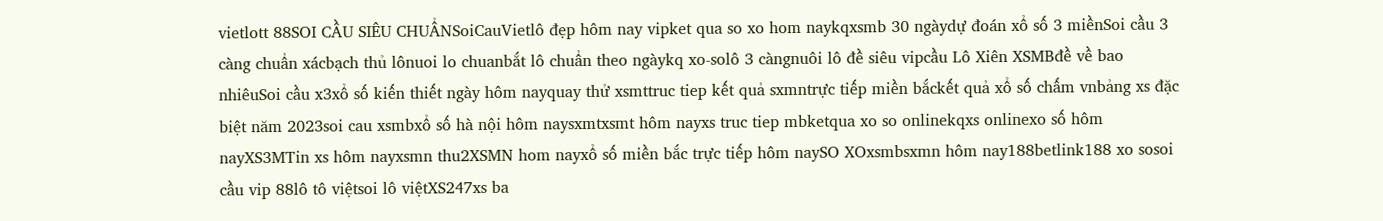vietlott 88SOI CẦU SIÊU CHUẨNSoiCauVietlô đẹp hôm nay vipket qua so xo hom naykqxsmb 30 ngàydự đoán xổ số 3 miềnSoi cầu 3 càng chuẩn xácbạch thủ lônuoi lo chuanbắt lô chuẩn theo ngàykq xo-solô 3 càngnuôi lô đề siêu vipcầu Lô Xiên XSMBđề về bao nhiêuSoi cầu x3xổ số kiến thiết ngày hôm nayquay thử xsmttruc tiep kết quả sxmntrực tiếp miền bắckết quả xổ số chấm vnbảng xs đặc biệt năm 2023soi cau xsmbxổ số hà nội hôm naysxmtxsmt hôm nayxs truc tiep mbketqua xo so onlinekqxs onlinexo số hôm nayXS3MTin xs hôm nayxsmn thu2XSMN hom nayxổ số miền bắc trực tiếp hôm naySO XOxsmbsxmn hôm nay188betlink188 xo sosoi cầu vip 88lô tô việtsoi lô việtXS247xs ba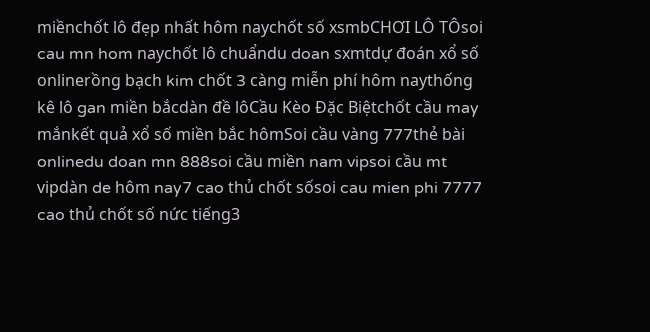miềnchốt lô đẹp nhất hôm naychốt số xsmbCHƠI LÔ TÔsoi cau mn hom naychốt lô chuẩndu doan sxmtdự đoán xổ số onlinerồng bạch kim chốt 3 càng miễn phí hôm naythống kê lô gan miền bắcdàn đề lôCầu Kèo Đặc Biệtchốt cầu may mắnkết quả xổ số miền bắc hômSoi cầu vàng 777thẻ bài onlinedu doan mn 888soi cầu miền nam vipsoi cầu mt vipdàn de hôm nay7 cao thủ chốt sốsoi cau mien phi 7777 cao thủ chốt số nức tiếng3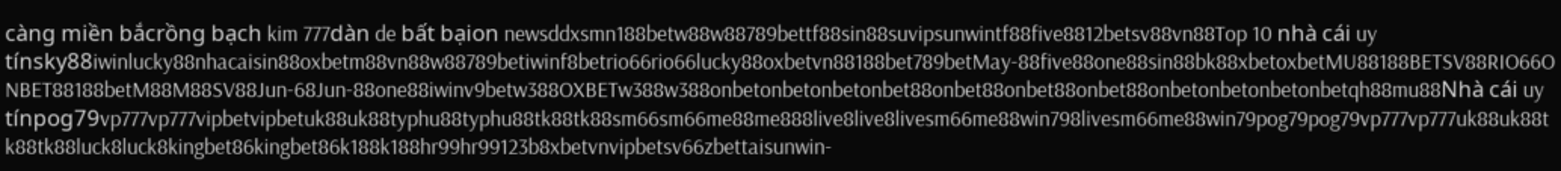càng miền bắcrồng bạch kim 777dàn de bất bạion newsddxsmn188betw88w88789bettf88sin88suvipsunwintf88five8812betsv88vn88Top 10 nhà cái uy tínsky88iwinlucky88nhacaisin88oxbetm88vn88w88789betiwinf8betrio66rio66lucky88oxbetvn88188bet789betMay-88five88one88sin88bk88xbetoxbetMU88188BETSV88RIO66ONBET88188betM88M88SV88Jun-68Jun-88one88iwinv9betw388OXBETw388w388onbetonbetonbetonbet88onbet88onbet88onbet88onbetonbetonbetonbetqh88mu88Nhà cái uy tínpog79vp777vp777vipbetvipbetuk88uk88typhu88typhu88tk88tk88sm66sm66me88me888live8live8livesm66me88win798livesm66me88win79pog79pog79vp777vp777uk88uk88tk88tk88luck8luck8kingbet86kingbet86k188k188hr99hr99123b8xbetvnvipbetsv66zbettaisunwin-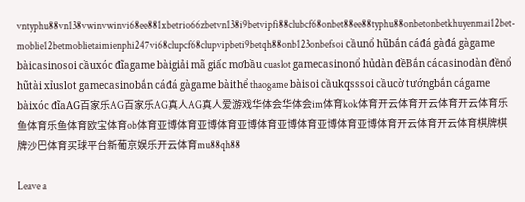vntyphu88vn138vwinvwinvi68ee881xbetrio66zbetvn138i9betvipfi88clubcf68onbet88ee88typhu88onbetonbetkhuyenmai12bet-moblie12betmoblietaimienphi247vi68clupcf68clupvipbeti9betqh88onb123onbefsoi cầunổ hũbắn cáđá gàđá gàgame bàicasinosoi cầuxóc đĩagame bàigiải mã giấc mơbầu cuaslot gamecasinonổ hủdàn đềBắn cácasinodàn đềnổ hũtài xỉuslot gamecasinobắn cáđá gàgame bàithể thaogame bàisoi cầukqsssoi cầucờ tướngbắn cágame bàixóc đĩaAG百家乐AG百家乐AG真人AG真人爱游戏华体会华体会im体育kok体育开云体育开云体育开云体育乐鱼体育乐鱼体育欧宝体育ob体育亚博体育亚博体育亚博体育亚博体育亚博体育亚博体育开云体育开云体育棋牌棋牌沙巴体育买球平台新葡京娱乐开云体育mu88qh88

Leave a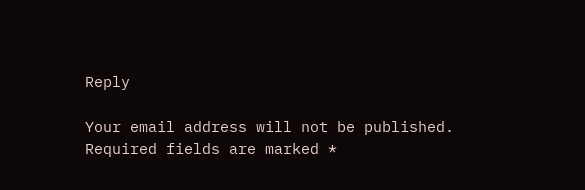Reply

Your email address will not be published. Required fields are marked *